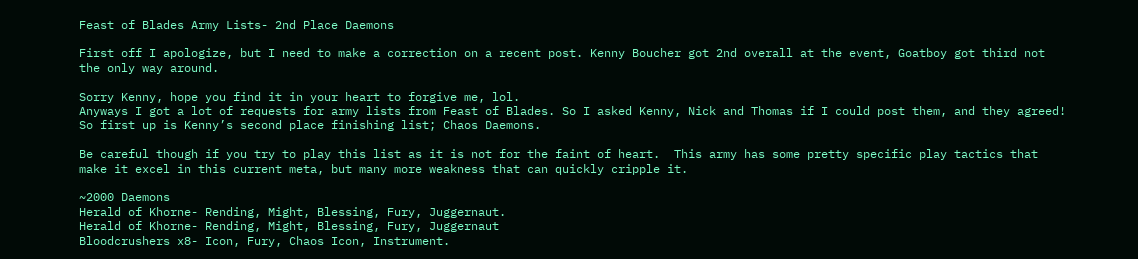Feast of Blades Army Lists- 2nd Place Daemons

First off I apologize, but I need to make a correction on a recent post. Kenny Boucher got 2nd overall at the event, Goatboy got third not the only way around.

Sorry Kenny, hope you find it in your heart to forgive me, lol.
Anyways I got a lot of requests for army lists from Feast of Blades. So I asked Kenny, Nick and Thomas if I could post them, and they agreed!
So first up is Kenny’s second place finishing list; Chaos Daemons.

Be careful though if you try to play this list as it is not for the faint of heart.  This army has some pretty specific play tactics that make it excel in this current meta, but many more weakness that can quickly cripple it.

~2000 Daemons
Herald of Khorne- Rending, Might, Blessing, Fury, Juggernaut.
Herald of Khorne- Rending, Might, Blessing, Fury, Juggernaut
Bloodcrushers x8- Icon, Fury, Chaos Icon, Instrument.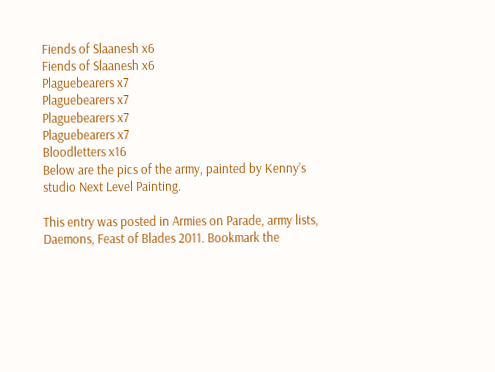Fiends of Slaanesh x6
Fiends of Slaanesh x6
Plaguebearers x7
Plaguebearers x7
Plaguebearers x7
Plaguebearers x7
Bloodletters x16
Below are the pics of the army, painted by Kenny’s studio Next Level Painting.

This entry was posted in Armies on Parade, army lists, Daemons, Feast of Blades 2011. Bookmark the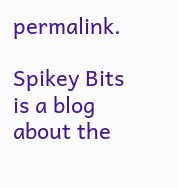permalink.

Spikey Bits is a blog about the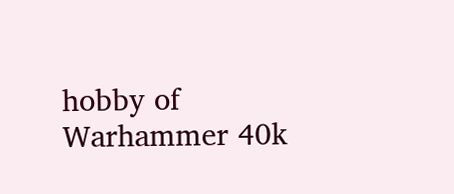hobby of Warhammer 40k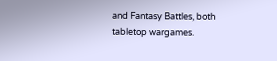and Fantasy Battles, both tabletop wargames.